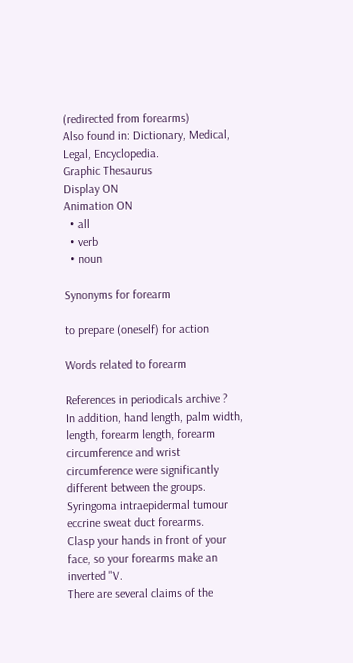(redirected from forearms)
Also found in: Dictionary, Medical, Legal, Encyclopedia.
Graphic Thesaurus
Display ON
Animation ON
  • all
  • verb
  • noun

Synonyms for forearm

to prepare (oneself) for action

Words related to forearm

References in periodicals archive ?
In addition, hand length, palm width, length, forearm length, forearm circumference and wrist circumference were significantly different between the groups.
Syringoma intraepidermal tumour eccrine sweat duct forearms.
Clasp your hands in front of your face, so your forearms make an inverted "V.
There are several claims of the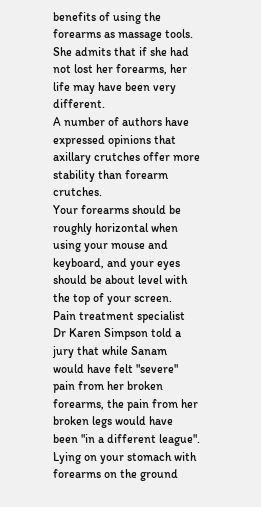benefits of using the forearms as massage tools.
She admits that if she had not lost her forearms, her life may have been very different.
A number of authors have expressed opinions that axillary crutches offer more stability than forearm crutches.
Your forearms should be roughly horizontal when using your mouse and keyboard, and your eyes should be about level with the top of your screen.
Pain treatment specialist Dr Karen Simpson told a jury that while Sanam would have felt "severe" pain from her broken forearms, the pain from her broken legs would have been "in a different league".
Lying on your stomach with forearms on the ground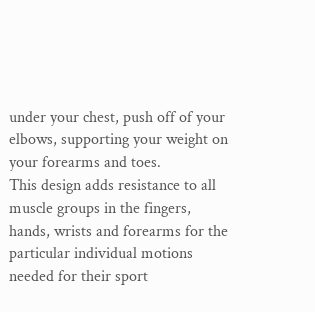under your chest, push off of your elbows, supporting your weight on your forearms and toes.
This design adds resistance to all muscle groups in the fingers, hands, wrists and forearms for the particular individual motions needed for their sport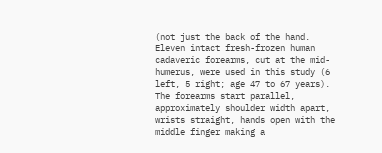(not just the back of the hand.
Eleven intact fresh-frozen human cadaveric forearms, cut at the mid-humerus, were used in this study (6 left, 5 right; age 47 to 67 years).
The forearms start parallel, approximately shoulder width apart, wrists straight, hands open with the middle finger making a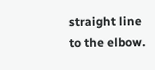straight line to the elbow.